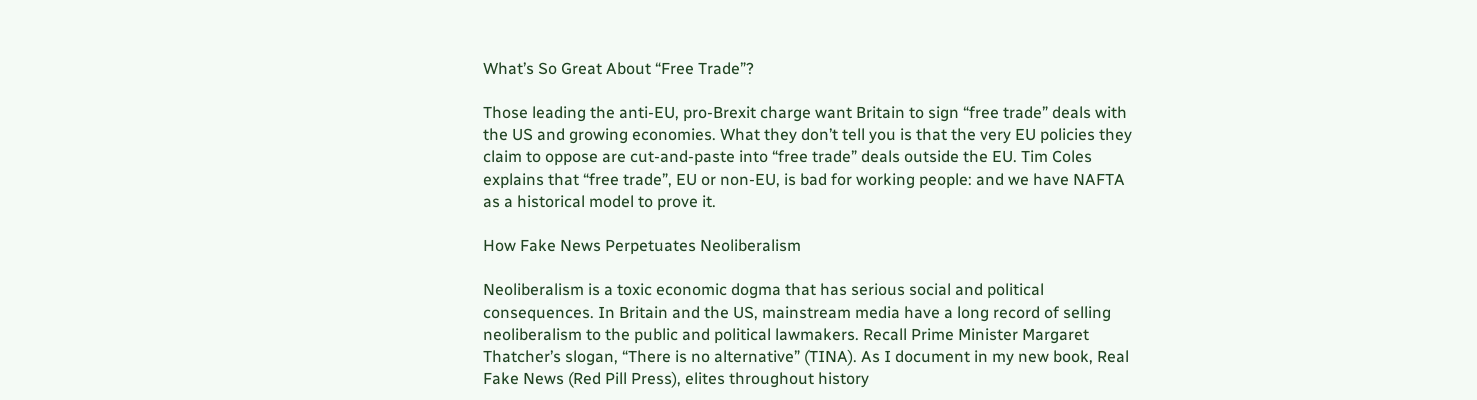What’s So Great About “Free Trade”?

Those leading the anti-EU, pro-Brexit charge want Britain to sign “free trade” deals with the US and growing economies. What they don’t tell you is that the very EU policies they claim to oppose are cut-and-paste into “free trade” deals outside the EU. Tim Coles explains that “free trade”, EU or non-EU, is bad for working people: and we have NAFTA as a historical model to prove it.

How Fake News Perpetuates Neoliberalism

Neoliberalism is a toxic economic dogma that has serious social and political consequences. In Britain and the US, mainstream media have a long record of selling neoliberalism to the public and political lawmakers. Recall Prime Minister Margaret Thatcher’s slogan, “There is no alternative” (TINA). As I document in my new book, Real Fake News (Red Pill Press), elites throughout history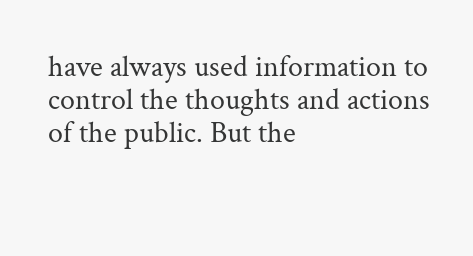have always used information to control the thoughts and actions of the public. But the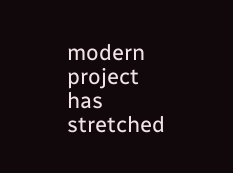modern project has stretched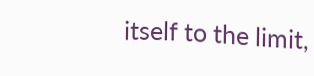itself to the limit,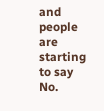and people are starting to say No.